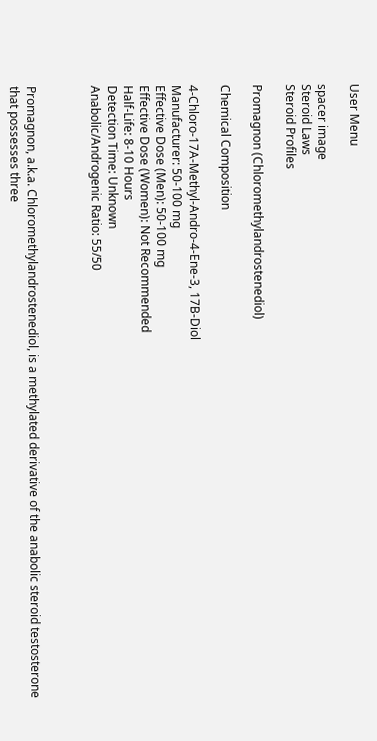User Menu

spacer image
Steroid Laws
Steroid Profiles

Promagnon (Chloromethylandrostenediol)

Chemical Composition

4-Chloro-17A-Methyl-Andro-4-Ene-3, 17B-Diol
Manufacturer: 50-100 mg
Effective Dose (Men): 50-100 mg
Effective Dose (Women): Not Recommended
Half-Life: 8-10 Hours
Detection Time: Unknown
Anabolic/Androgenic Ratio: 55/50



Promagnon, a.k.a. Chloromethylandrostenediol, is a methylated derivative of the anabolic steroid testosterone that possesses three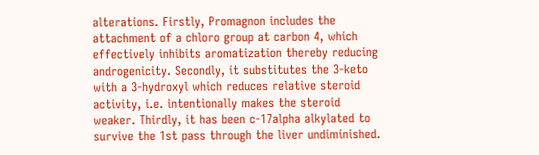alterations. Firstly, Promagnon includes the attachment of a chloro group at carbon 4, which effectively inhibits aromatization thereby reducing androgenicity. Secondly, it substitutes the 3-keto with a 3-hydroxyl which reduces relative steroid activity, i.e. intentionally makes the steroid weaker. Thirdly, it has been c-17alpha alkylated to survive the 1st pass through the liver undiminished.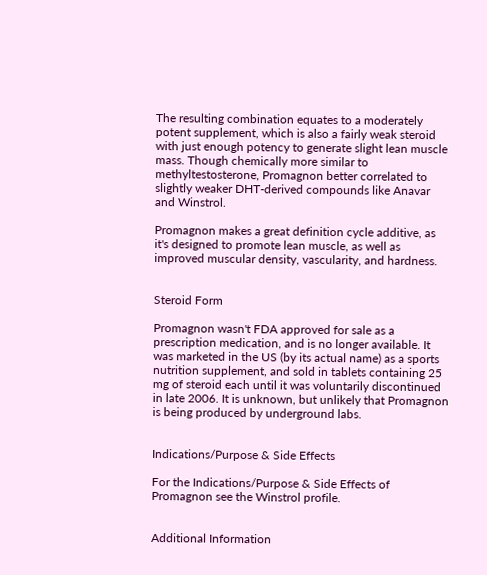The resulting combination equates to a moderately potent supplement, which is also a fairly weak steroid with just enough potency to generate slight lean muscle mass. Though chemically more similar to methyltestosterone, Promagnon better correlated to slightly weaker DHT-derived compounds like Anavar and Winstrol.

Promagnon makes a great definition cycle additive, as it's designed to promote lean muscle, as well as improved muscular density, vascularity, and hardness.


Steroid Form

Promagnon wasn't FDA approved for sale as a prescription medication, and is no longer available. It was marketed in the US (by its actual name) as a sports nutrition supplement, and sold in tablets containing 25 mg of steroid each until it was voluntarily discontinued in late 2006. It is unknown, but unlikely that Promagnon is being produced by underground labs.


Indications/Purpose & Side Effects

For the Indications/Purpose & Side Effects of Promagnon see the Winstrol profile.


Additional Information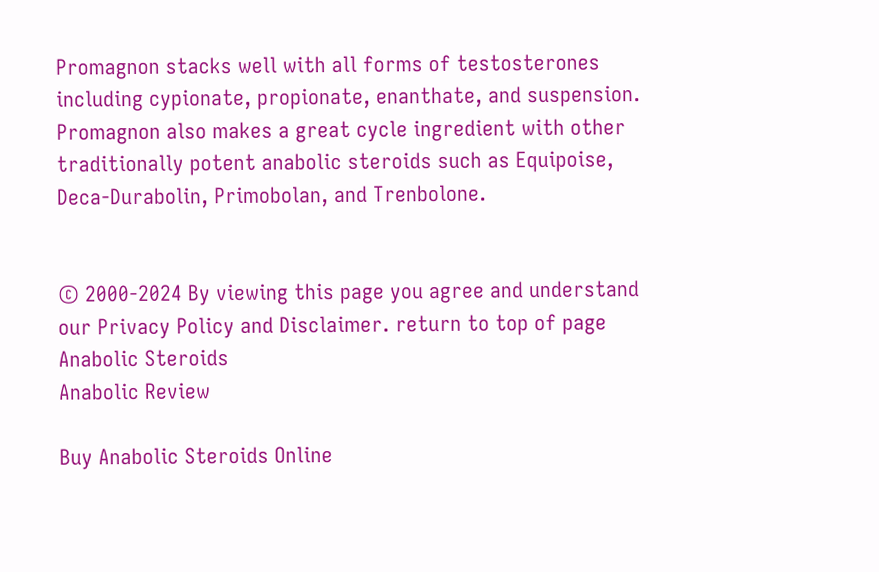Promagnon stacks well with all forms of testosterones including cypionate, propionate, enanthate, and suspension. Promagnon also makes a great cycle ingredient with other traditionally potent anabolic steroids such as Equipoise, Deca-Durabolin, Primobolan, and Trenbolone.


© 2000-2024 By viewing this page you agree and understand our Privacy Policy and Disclaimer. return to top of page
Anabolic Steroids
Anabolic Review

Buy Anabolic Steroids Online